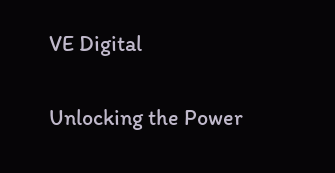VE Digital

Unlocking the Power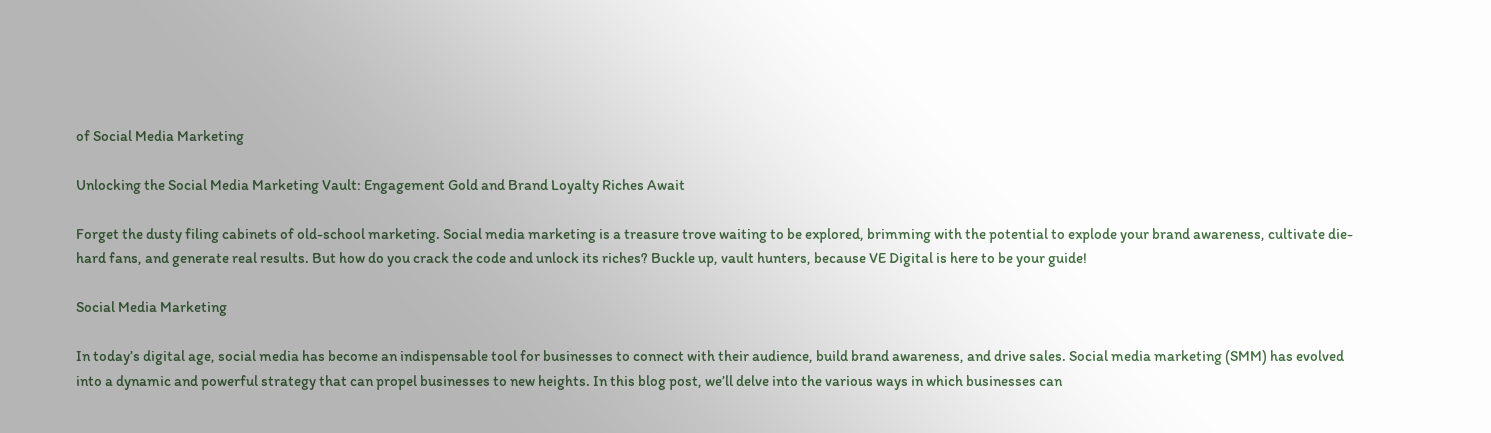of Social Media Marketing

Unlocking the Social Media Marketing Vault: Engagement Gold and Brand Loyalty Riches Await

Forget the dusty filing cabinets of old-school marketing. Social media marketing is a treasure trove waiting to be explored, brimming with the potential to explode your brand awareness, cultivate die-hard fans, and generate real results. But how do you crack the code and unlock its riches? Buckle up, vault hunters, because VE Digital is here to be your guide!

Social Media Marketing

In today’s digital age, social media has become an indispensable tool for businesses to connect with their audience, build brand awareness, and drive sales. Social media marketing (SMM) has evolved into a dynamic and powerful strategy that can propel businesses to new heights. In this blog post, we’ll delve into the various ways in which businesses can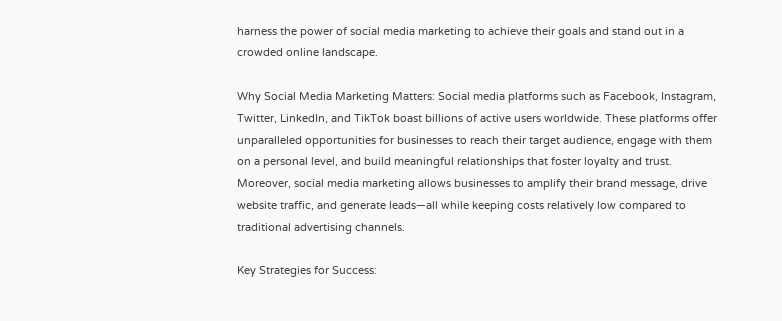harness the power of social media marketing to achieve their goals and stand out in a crowded online landscape.

Why Social Media Marketing Matters: Social media platforms such as Facebook, Instagram, Twitter, LinkedIn, and TikTok boast billions of active users worldwide. These platforms offer unparalleled opportunities for businesses to reach their target audience, engage with them on a personal level, and build meaningful relationships that foster loyalty and trust. Moreover, social media marketing allows businesses to amplify their brand message, drive website traffic, and generate leads—all while keeping costs relatively low compared to traditional advertising channels.

Key Strategies for Success: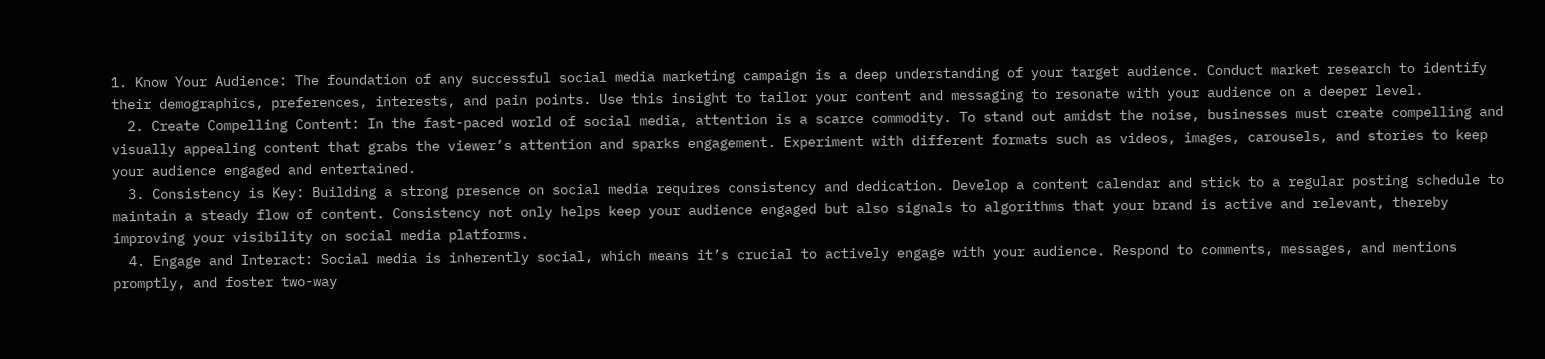1. Know Your Audience: The foundation of any successful social media marketing campaign is a deep understanding of your target audience. Conduct market research to identify their demographics, preferences, interests, and pain points. Use this insight to tailor your content and messaging to resonate with your audience on a deeper level.
  2. Create Compelling Content: In the fast-paced world of social media, attention is a scarce commodity. To stand out amidst the noise, businesses must create compelling and visually appealing content that grabs the viewer’s attention and sparks engagement. Experiment with different formats such as videos, images, carousels, and stories to keep your audience engaged and entertained.
  3. Consistency is Key: Building a strong presence on social media requires consistency and dedication. Develop a content calendar and stick to a regular posting schedule to maintain a steady flow of content. Consistency not only helps keep your audience engaged but also signals to algorithms that your brand is active and relevant, thereby improving your visibility on social media platforms.
  4. Engage and Interact: Social media is inherently social, which means it’s crucial to actively engage with your audience. Respond to comments, messages, and mentions promptly, and foster two-way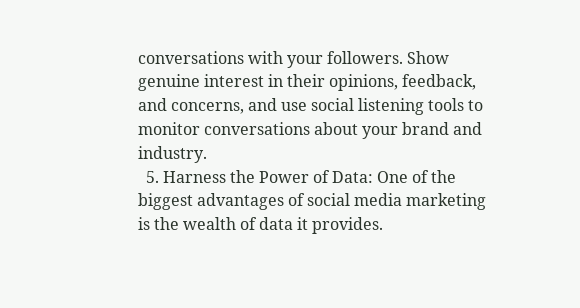conversations with your followers. Show genuine interest in their opinions, feedback, and concerns, and use social listening tools to monitor conversations about your brand and industry.
  5. Harness the Power of Data: One of the biggest advantages of social media marketing is the wealth of data it provides.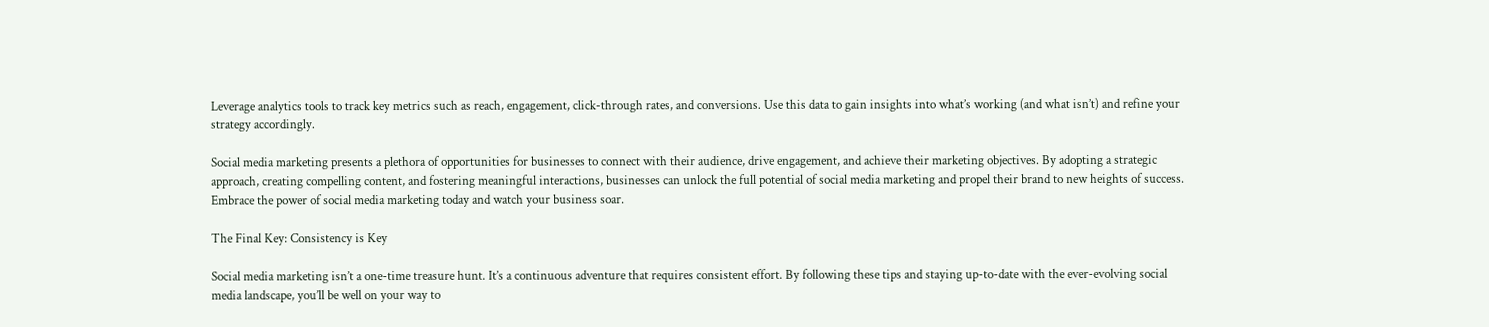Leverage analytics tools to track key metrics such as reach, engagement, click-through rates, and conversions. Use this data to gain insights into what’s working (and what isn’t) and refine your strategy accordingly.

Social media marketing presents a plethora of opportunities for businesses to connect with their audience, drive engagement, and achieve their marketing objectives. By adopting a strategic approach, creating compelling content, and fostering meaningful interactions, businesses can unlock the full potential of social media marketing and propel their brand to new heights of success. Embrace the power of social media marketing today and watch your business soar.

The Final Key: Consistency is Key

Social media marketing isn’t a one-time treasure hunt. It’s a continuous adventure that requires consistent effort. By following these tips and staying up-to-date with the ever-evolving social media landscape, you’ll be well on your way to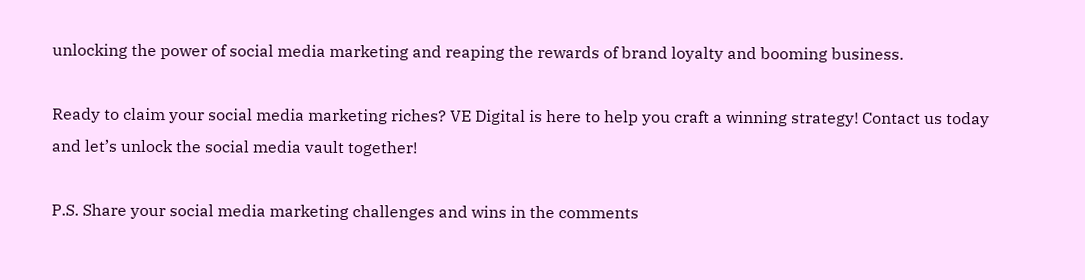unlocking the power of social media marketing and reaping the rewards of brand loyalty and booming business.

Ready to claim your social media marketing riches? VE Digital is here to help you craft a winning strategy! Contact us today and let’s unlock the social media vault together!

P.S. Share your social media marketing challenges and wins in the comments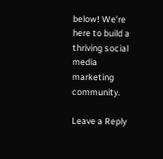below! We’re here to build a thriving social media marketing community.

Leave a Reply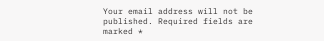Your email address will not be published. Required fields are marked *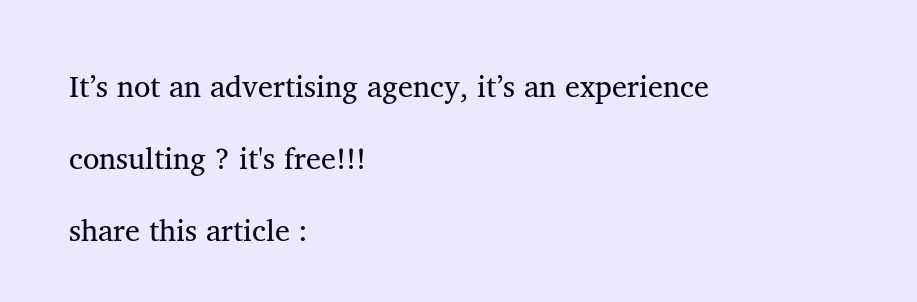It’s not an advertising agency, it’s an experience

consulting ? it's free!!!

share this article :